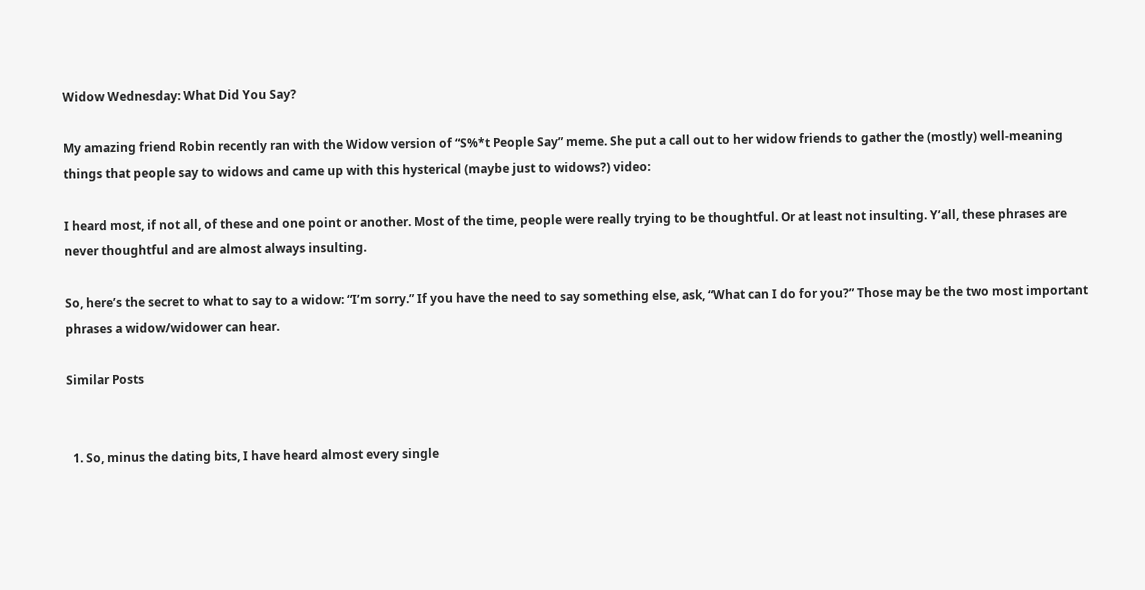Widow Wednesday: What Did You Say?

My amazing friend Robin recently ran with the Widow version of “S%*t People Say” meme. She put a call out to her widow friends to gather the (mostly) well-meaning things that people say to widows and came up with this hysterical (maybe just to widows?) video:

I heard most, if not all, of these and one point or another. Most of the time, people were really trying to be thoughtful. Or at least not insulting. Y’all, these phrases are never thoughtful and are almost always insulting.

So, here’s the secret to what to say to a widow: “I’m sorry.” If you have the need to say something else, ask, “What can I do for you?” Those may be the two most important phrases a widow/widower can hear.

Similar Posts


  1. So, minus the dating bits, I have heard almost every single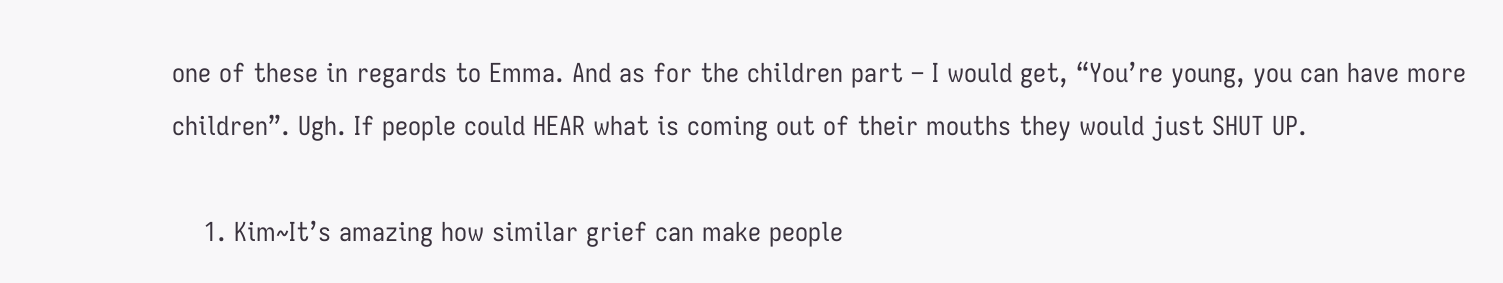one of these in regards to Emma. And as for the children part – I would get, “You’re young, you can have more children”. Ugh. If people could HEAR what is coming out of their mouths they would just SHUT UP.

    1. Kim~It’s amazing how similar grief can make people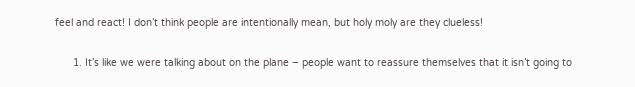feel and react! I don’t think people are intentionally mean, but holy moly are they clueless!

      1. It’s like we were talking about on the plane – people want to reassure themselves that it isn’t going to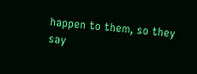happen to them, so they say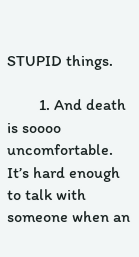STUPID things.

        1. And death is soooo uncomfortable. It’s hard enough to talk with someone when an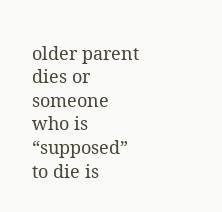older parent dies or someone who is “supposed” to die is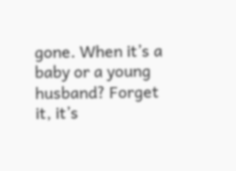gone. When it’s a baby or a young husband? Forget it, it’s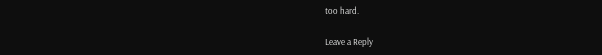too hard.

Leave a Reply